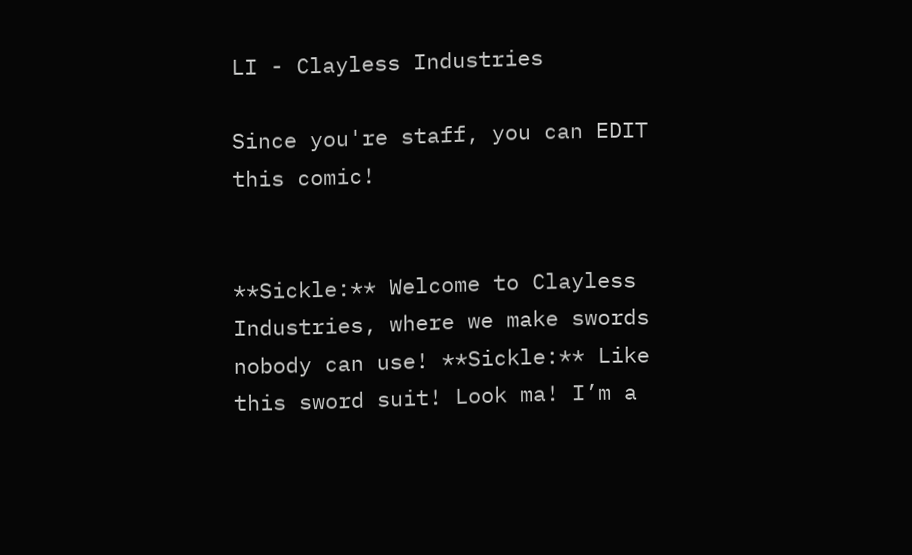LI - Clayless Industries

Since you're staff, you can EDIT this comic!


**Sickle:** Welcome to Clayless Industries, where we make swords nobody can use! **Sickle:** Like this sword suit! Look ma! I’m a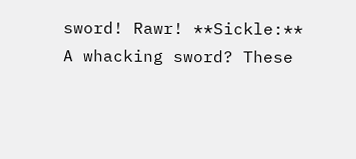sword! Rawr! **Sickle:** A whacking sword? These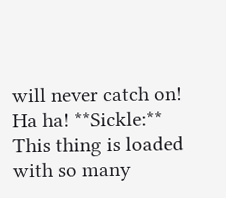will never catch on! Ha ha! **Sickle:** This thing is loaded with so many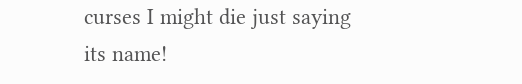curses I might die just saying its name!